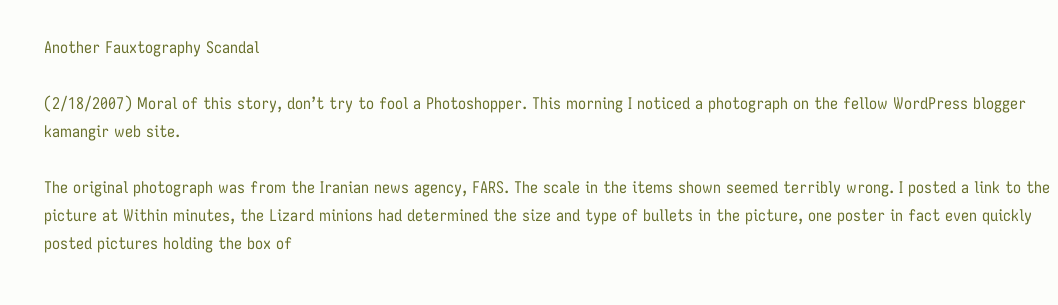Another Fauxtography Scandal

(2/18/2007) Moral of this story, don’t try to fool a Photoshopper. This morning I noticed a photograph on the fellow WordPress blogger kamangir web site.

The original photograph was from the Iranian news agency, FARS. The scale in the items shown seemed terribly wrong. I posted a link to the picture at Within minutes, the Lizard minions had determined the size and type of bullets in the picture, one poster in fact even quickly posted pictures holding the box of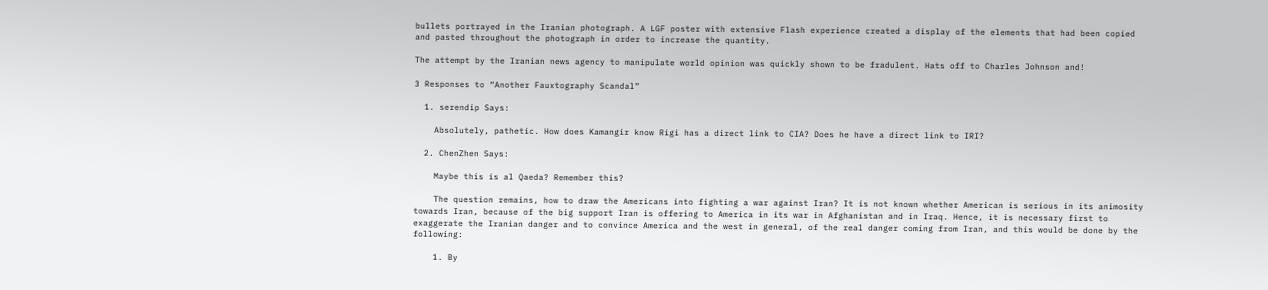bullets portrayed in the Iranian photograph. A LGF poster with extensive Flash experience created a display of the elements that had been copied and pasted throughout the photograph in order to increase the quantity.

The attempt by the Iranian news agency to manipulate world opinion was quickly shown to be fradulent. Hats off to Charles Johnson and!

3 Responses to “Another Fauxtography Scandal”

  1. serendip Says:

    Absolutely, pathetic. How does Kamangir know Rigi has a direct link to CIA? Does he have a direct link to IRI?

  2. ChenZhen Says:

    Maybe this is al Qaeda? Remember this?

    The question remains, how to draw the Americans into fighting a war against Iran? It is not known whether American is serious in its animosity towards Iran, because of the big support Iran is offering to America in its war in Afghanistan and in Iraq. Hence, it is necessary first to exaggerate the Iranian danger and to convince America and the west in general, of the real danger coming from Iran, and this would be done by the following:

    1. By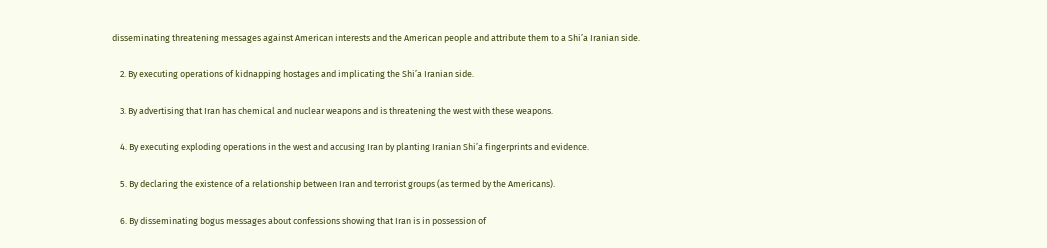disseminating threatening messages against American interests and the American people and attribute them to a Shi’a Iranian side.

    2. By executing operations of kidnapping hostages and implicating the Shi’a Iranian side.

    3. By advertising that Iran has chemical and nuclear weapons and is threatening the west with these weapons.

    4. By executing exploding operations in the west and accusing Iran by planting Iranian Shi’a fingerprints and evidence.

    5. By declaring the existence of a relationship between Iran and terrorist groups (as termed by the Americans).

    6. By disseminating bogus messages about confessions showing that Iran is in possession of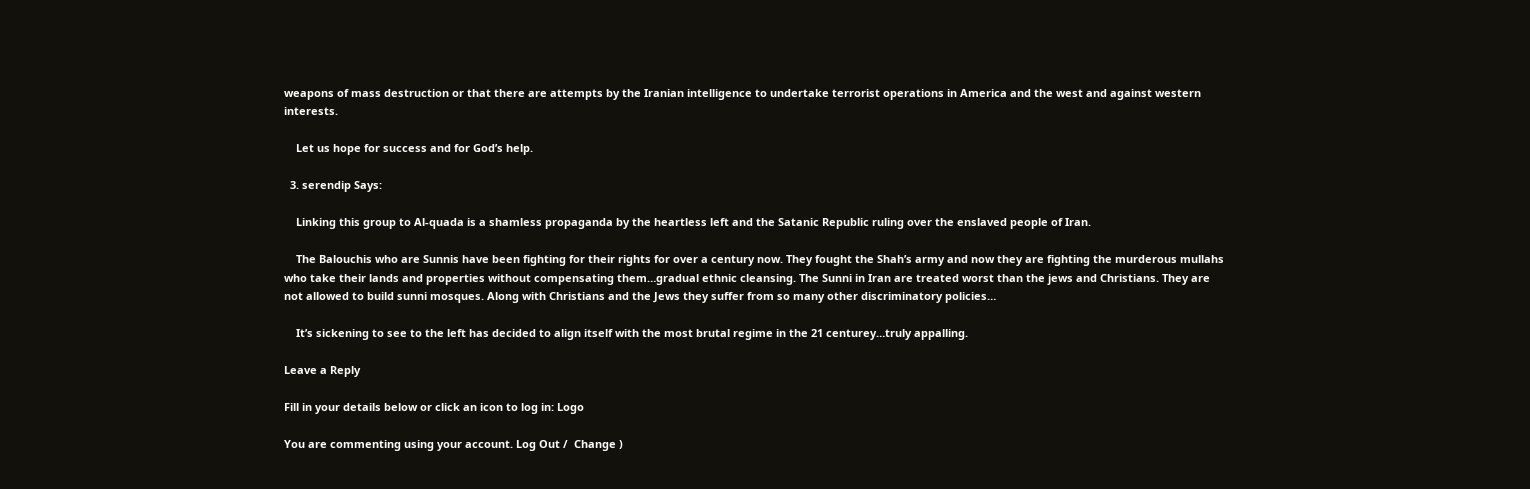weapons of mass destruction or that there are attempts by the Iranian intelligence to undertake terrorist operations in America and the west and against western interests.

    Let us hope for success and for God’s help.

  3. serendip Says:

    Linking this group to Al-quada is a shamless propaganda by the heartless left and the Satanic Republic ruling over the enslaved people of Iran.

    The Balouchis who are Sunnis have been fighting for their rights for over a century now. They fought the Shah’s army and now they are fighting the murderous mullahs who take their lands and properties without compensating them…gradual ethnic cleansing. The Sunni in Iran are treated worst than the jews and Christians. They are not allowed to build sunni mosques. Along with Christians and the Jews they suffer from so many other discriminatory policies…

    It’s sickening to see to the left has decided to align itself with the most brutal regime in the 21 centurey…truly appalling.

Leave a Reply

Fill in your details below or click an icon to log in: Logo

You are commenting using your account. Log Out /  Change )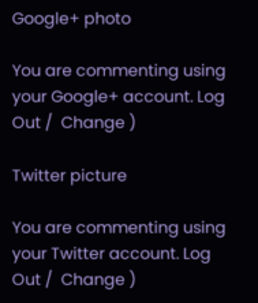Google+ photo

You are commenting using your Google+ account. Log Out /  Change )

Twitter picture

You are commenting using your Twitter account. Log Out /  Change )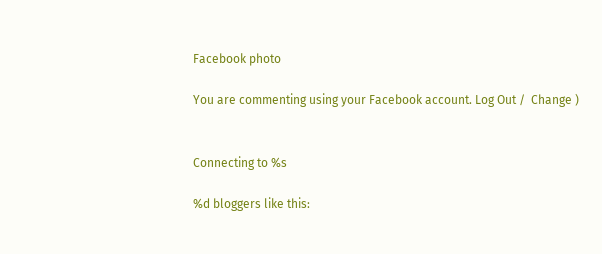Facebook photo

You are commenting using your Facebook account. Log Out /  Change )


Connecting to %s

%d bloggers like this: